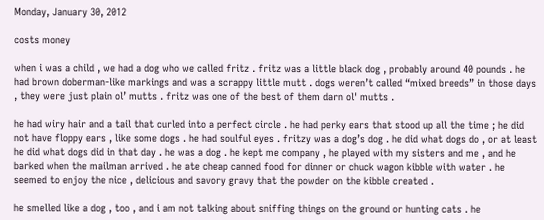Monday, January 30, 2012

costs money

when i was a child , we had a dog who we called fritz . fritz was a little black dog , probably around 40 pounds . he had brown doberman-like markings and was a scrappy little mutt . dogs weren’t called “mixed breeds” in those days , they were just plain ol’ mutts . fritz was one of the best of them darn ol' mutts .

he had wiry hair and a tail that curled into a perfect circle . he had perky ears that stood up all the time ; he did not have floppy ears , like some dogs . he had soulful eyes . fritzy was a dog’s dog . he did what dogs do , or at least he did what dogs did in that day . he was a dog . he kept me company , he played with my sisters and me , and he barked when the mailman arrived . he ate cheap canned food for dinner or chuck wagon kibble with water . he seemed to enjoy the nice , delicious and savory gravy that the powder on the kibble created .

he smelled like a dog , too , and i am not talking about sniffing things on the ground or hunting cats . he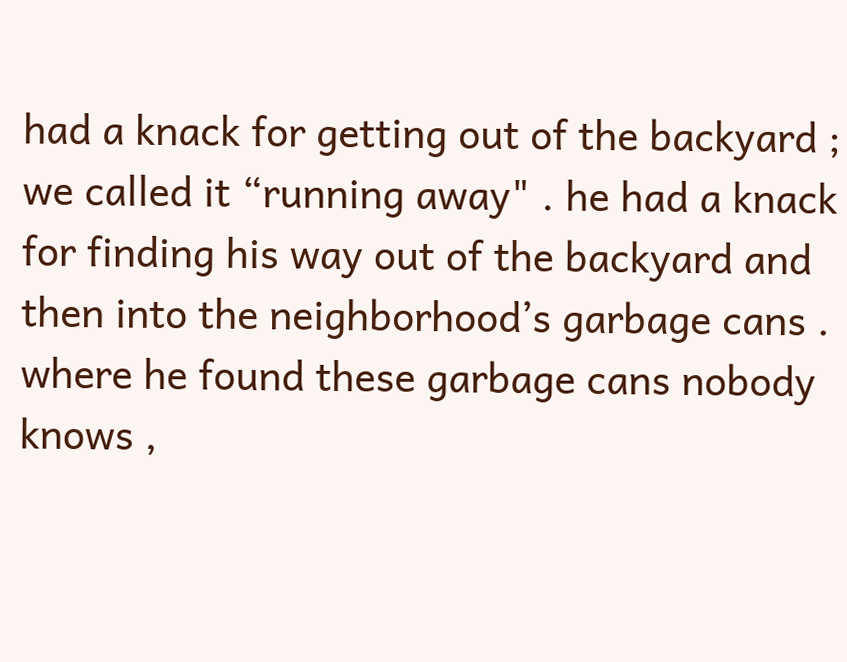had a knack for getting out of the backyard ; we called it “running away" . he had a knack for finding his way out of the backyard and then into the neighborhood’s garbage cans . where he found these garbage cans nobody knows ,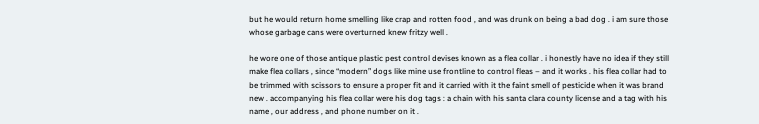but he would return home smelling like crap and rotten food , and was drunk on being a bad dog . i am sure those whose garbage cans were overturned knew fritzy well .

he wore one of those antique plastic pest control devises known as a flea collar . i honestly have no idea if they still make flea collars , since “modern” dogs like mine use frontline to control fleas – and it works . his flea collar had to be trimmed with scissors to ensure a proper fit and it carried with it the faint smell of pesticide when it was brand new . accompanying his flea collar were his dog tags : a chain with his santa clara county license and a tag with his name , our address , and phone number on it .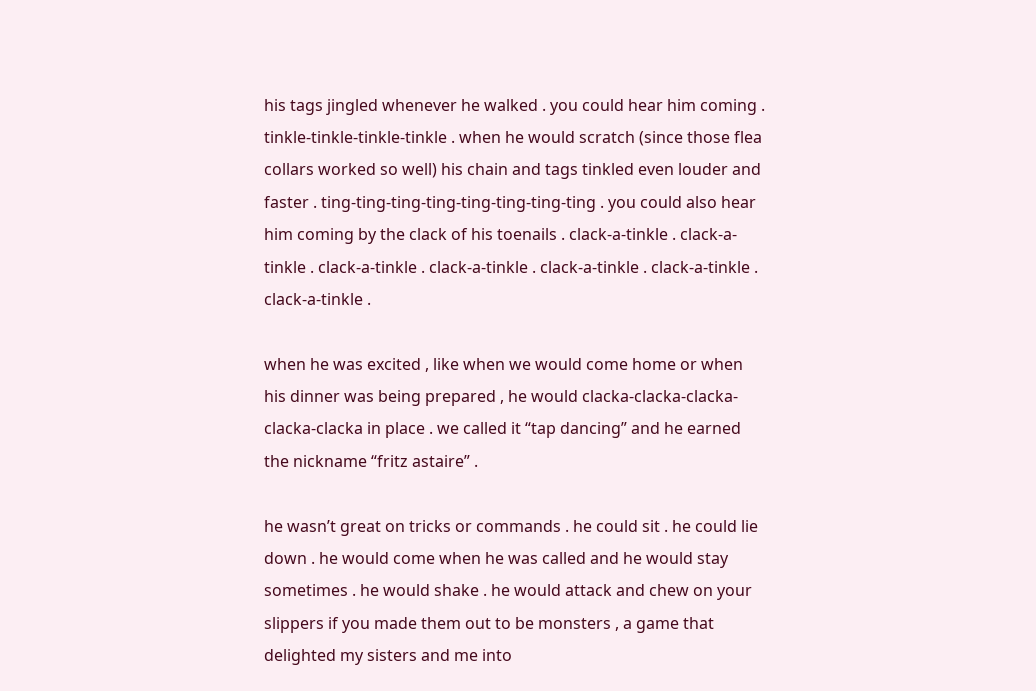his tags jingled whenever he walked . you could hear him coming . tinkle-tinkle-tinkle-tinkle . when he would scratch (since those flea collars worked so well) his chain and tags tinkled even louder and faster . ting-ting-ting-ting-ting-ting-ting-ting . you could also hear him coming by the clack of his toenails . clack-a-tinkle . clack-a-tinkle . clack-a-tinkle . clack-a-tinkle . clack-a-tinkle . clack-a-tinkle . clack-a-tinkle .

when he was excited , like when we would come home or when his dinner was being prepared , he would clacka-clacka-clacka-clacka-clacka in place . we called it “tap dancing” and he earned the nickname “fritz astaire” .

he wasn’t great on tricks or commands . he could sit . he could lie down . he would come when he was called and he would stay sometimes . he would shake . he would attack and chew on your slippers if you made them out to be monsters , a game that delighted my sisters and me into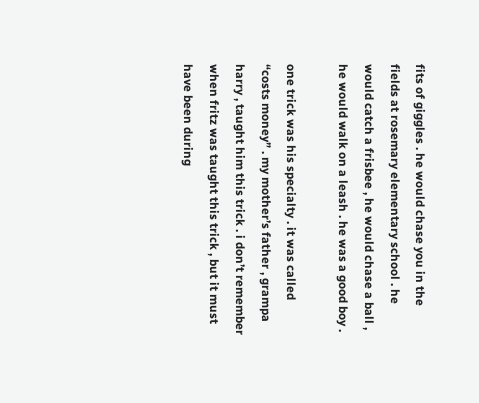fits of giggles . he would chase you in the fields at rosemary elementary school . he would catch a frisbee , he would chase a ball , he would walk on a leash . he was a good boy .

one trick was his specialty . it was called “costs money” . my mother’s father , grampa harry , taught him this trick . i don’t remember when fritz was taught this trick , but it must have been during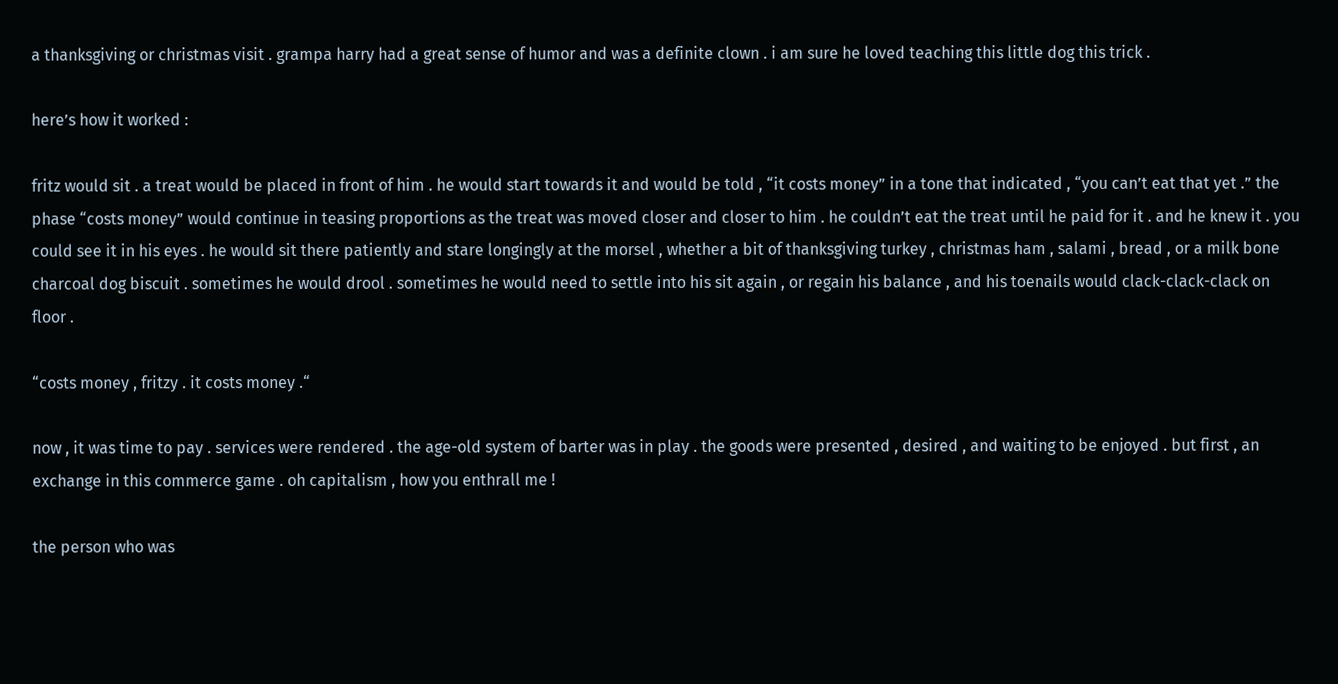a thanksgiving or christmas visit . grampa harry had a great sense of humor and was a definite clown . i am sure he loved teaching this little dog this trick .

here’s how it worked :

fritz would sit . a treat would be placed in front of him . he would start towards it and would be told , “it costs money” in a tone that indicated , “you can’t eat that yet .” the phase “costs money” would continue in teasing proportions as the treat was moved closer and closer to him . he couldn’t eat the treat until he paid for it . and he knew it . you could see it in his eyes . he would sit there patiently and stare longingly at the morsel , whether a bit of thanksgiving turkey , christmas ham , salami , bread , or a milk bone charcoal dog biscuit . sometimes he would drool . sometimes he would need to settle into his sit again , or regain his balance , and his toenails would clack-clack-clack on floor .

“costs money , fritzy . it costs money .“

now , it was time to pay . services were rendered . the age-old system of barter was in play . the goods were presented , desired , and waiting to be enjoyed . but first , an exchange in this commerce game . oh capitalism , how you enthrall me !

the person who was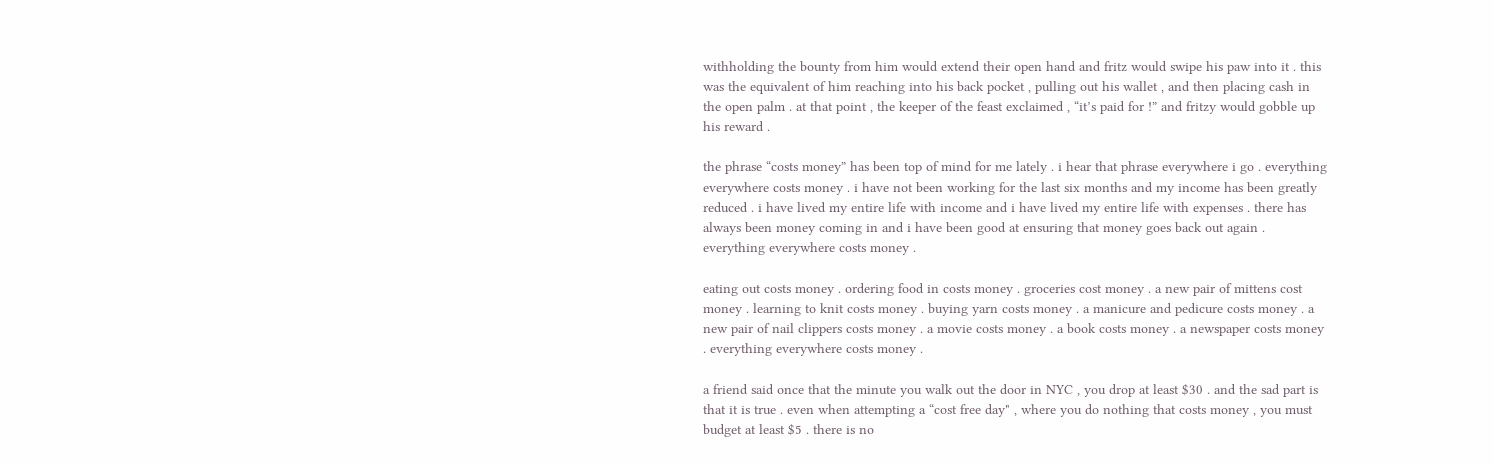withholding the bounty from him would extend their open hand and fritz would swipe his paw into it . this was the equivalent of him reaching into his back pocket , pulling out his wallet , and then placing cash in the open palm . at that point , the keeper of the feast exclaimed , “it’s paid for !” and fritzy would gobble up his reward .

the phrase “costs money” has been top of mind for me lately . i hear that phrase everywhere i go . everything everywhere costs money . i have not been working for the last six months and my income has been greatly reduced . i have lived my entire life with income and i have lived my entire life with expenses . there has always been money coming in and i have been good at ensuring that money goes back out again . everything everywhere costs money .

eating out costs money . ordering food in costs money . groceries cost money . a new pair of mittens cost money . learning to knit costs money . buying yarn costs money . a manicure and pedicure costs money . a new pair of nail clippers costs money . a movie costs money . a book costs money . a newspaper costs money . everything everywhere costs money .

a friend said once that the minute you walk out the door in NYC , you drop at least $30 . and the sad part is that it is true . even when attempting a “cost free day" , where you do nothing that costs money , you must budget at least $5 . there is no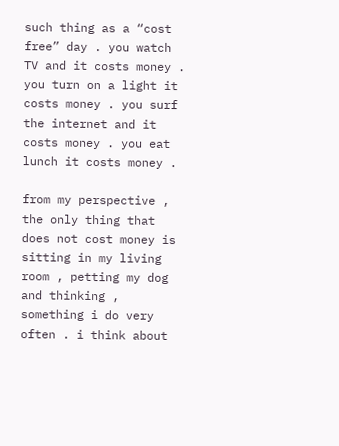such thing as a “cost free” day . you watch TV and it costs money . you turn on a light it costs money . you surf the internet and it costs money . you eat lunch it costs money .

from my perspective , the only thing that does not cost money is sitting in my living room , petting my dog and thinking , something i do very often . i think about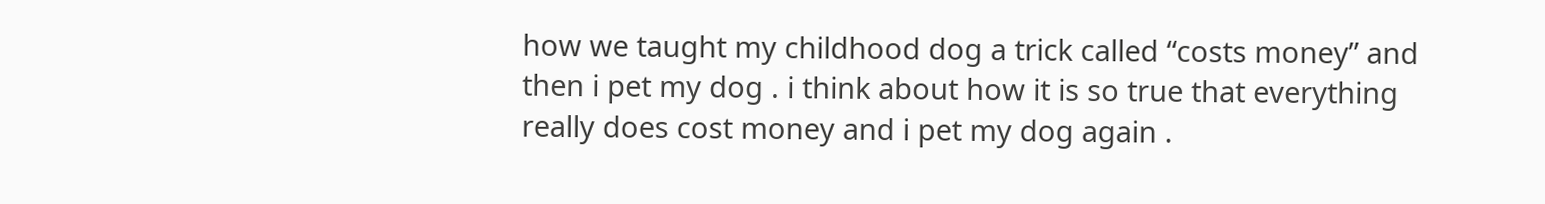how we taught my childhood dog a trick called “costs money” and then i pet my dog . i think about how it is so true that everything really does cost money and i pet my dog again .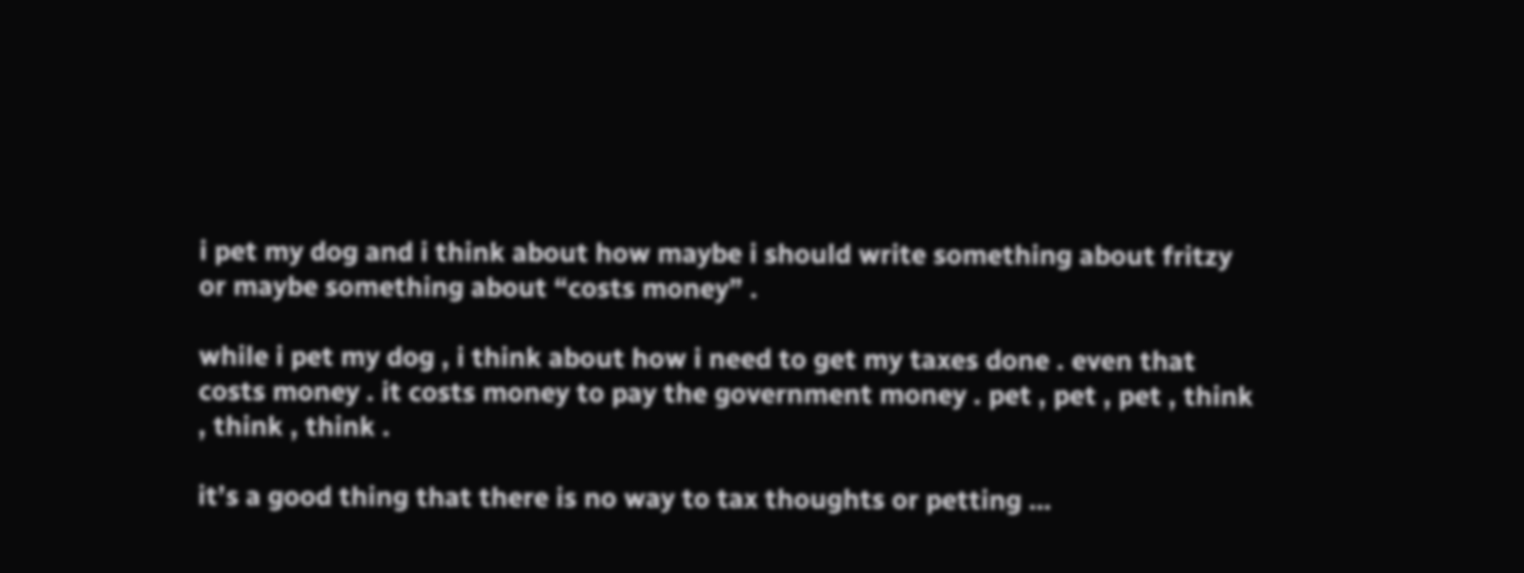i pet my dog and i think about how maybe i should write something about fritzy or maybe something about “costs money” .

while i pet my dog , i think about how i need to get my taxes done . even that costs money . it costs money to pay the government money . pet , pet , pet , think , think , think .

it’s a good thing that there is no way to tax thoughts or petting …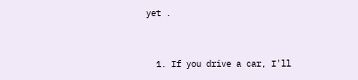yet .


  1. If you drive a car, I'll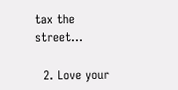tax the street...

  2. Love your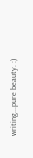writing...pure beauty. :)